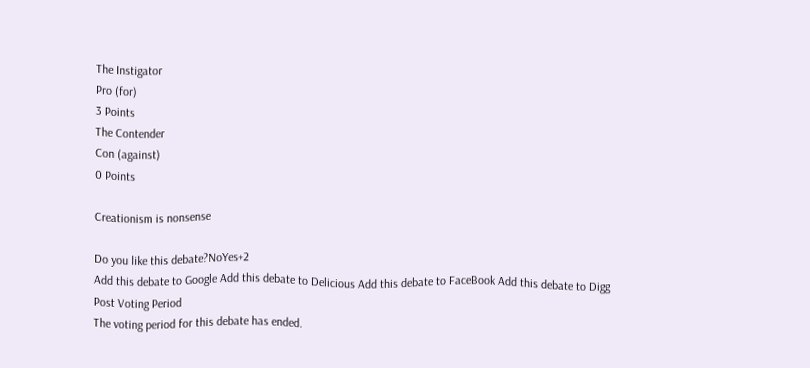The Instigator
Pro (for)
3 Points
The Contender
Con (against)
0 Points

Creationism is nonsense

Do you like this debate?NoYes+2
Add this debate to Google Add this debate to Delicious Add this debate to FaceBook Add this debate to Digg
Post Voting Period
The voting period for this debate has ended.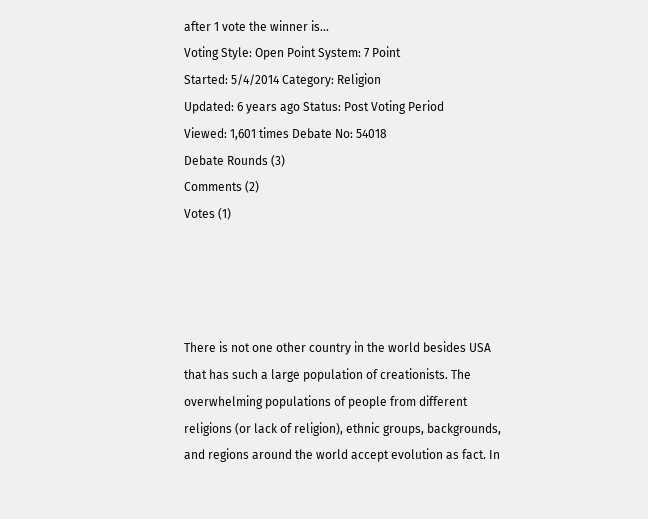after 1 vote the winner is...
Voting Style: Open Point System: 7 Point
Started: 5/4/2014 Category: Religion
Updated: 6 years ago Status: Post Voting Period
Viewed: 1,601 times Debate No: 54018
Debate Rounds (3)
Comments (2)
Votes (1)




There is not one other country in the world besides USA that has such a large population of creationists. The overwhelming populations of people from different religions (or lack of religion), ethnic groups, backgrounds, and regions around the world accept evolution as fact. In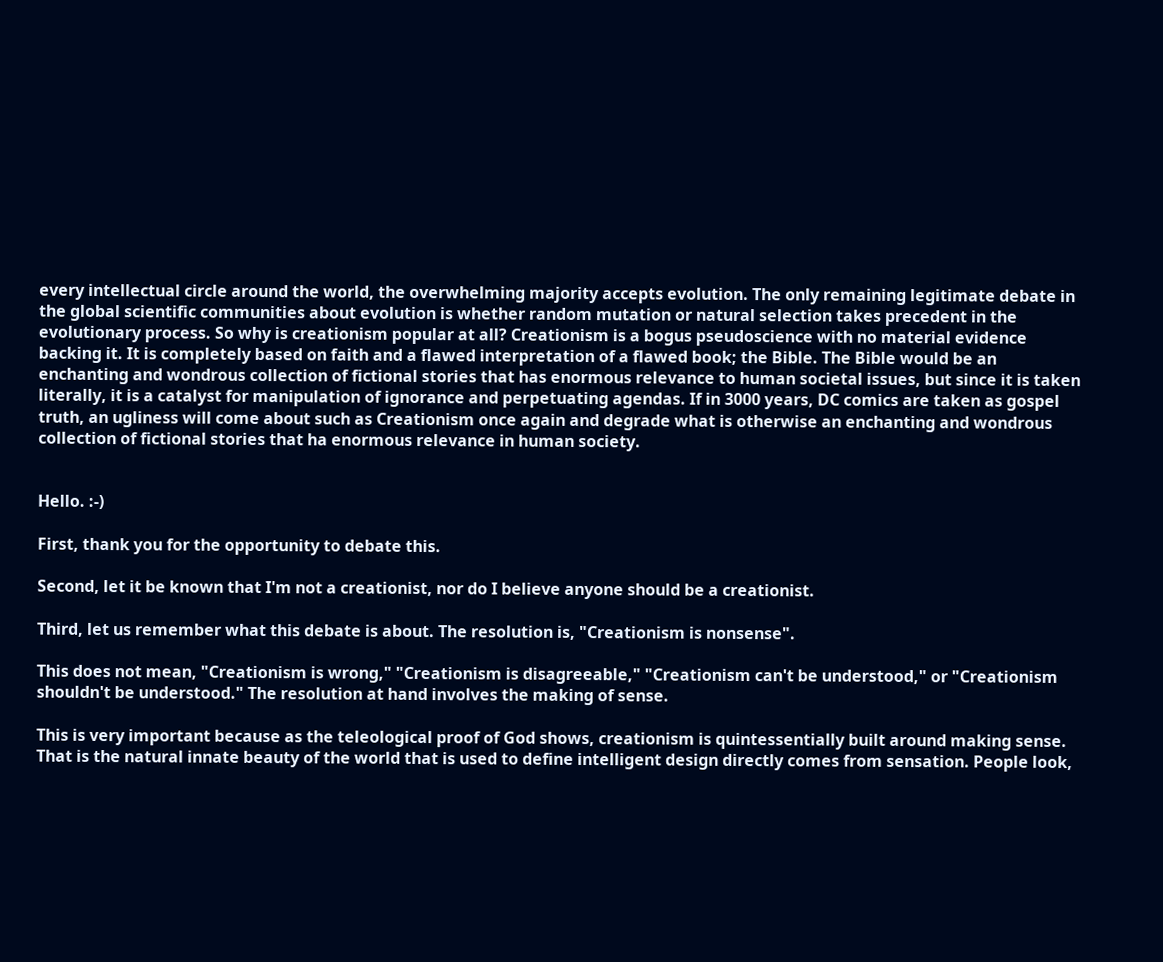every intellectual circle around the world, the overwhelming majority accepts evolution. The only remaining legitimate debate in the global scientific communities about evolution is whether random mutation or natural selection takes precedent in the evolutionary process. So why is creationism popular at all? Creationism is a bogus pseudoscience with no material evidence backing it. It is completely based on faith and a flawed interpretation of a flawed book; the Bible. The Bible would be an enchanting and wondrous collection of fictional stories that has enormous relevance to human societal issues, but since it is taken literally, it is a catalyst for manipulation of ignorance and perpetuating agendas. If in 3000 years, DC comics are taken as gospel truth, an ugliness will come about such as Creationism once again and degrade what is otherwise an enchanting and wondrous collection of fictional stories that ha enormous relevance in human society.


Hello. :-)

First, thank you for the opportunity to debate this.

Second, let it be known that I'm not a creationist, nor do I believe anyone should be a creationist.

Third, let us remember what this debate is about. The resolution is, "Creationism is nonsense".

This does not mean, "Creationism is wrong," "Creationism is disagreeable," "Creationism can't be understood," or "Creationism shouldn't be understood." The resolution at hand involves the making of sense.

This is very important because as the teleological proof of God shows, creationism is quintessentially built around making sense. That is the natural innate beauty of the world that is used to define intelligent design directly comes from sensation. People look,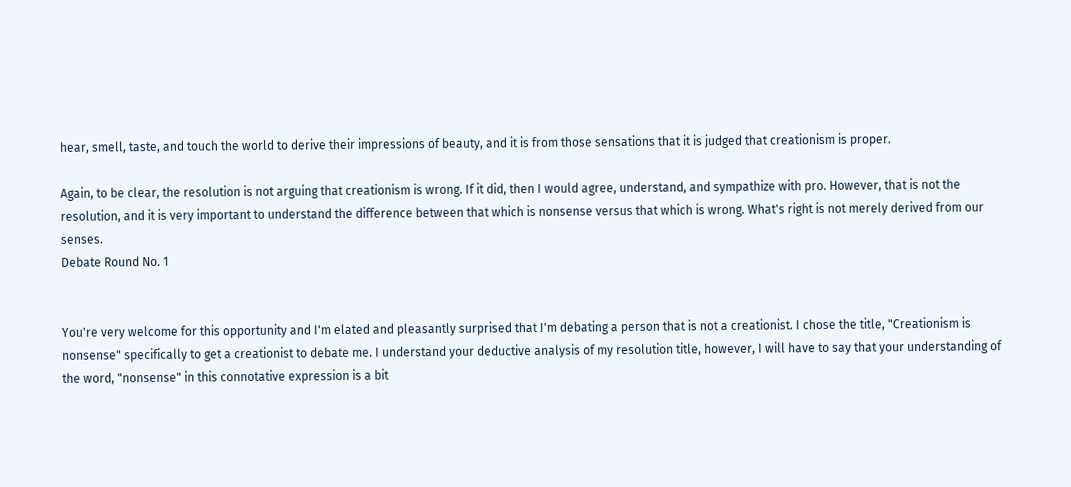hear, smell, taste, and touch the world to derive their impressions of beauty, and it is from those sensations that it is judged that creationism is proper.

Again, to be clear, the resolution is not arguing that creationism is wrong. If it did, then I would agree, understand, and sympathize with pro. However, that is not the resolution, and it is very important to understand the difference between that which is nonsense versus that which is wrong. What's right is not merely derived from our senses.
Debate Round No. 1


You're very welcome for this opportunity and I'm elated and pleasantly surprised that I'm debating a person that is not a creationist. I chose the title, "Creationism is nonsense" specifically to get a creationist to debate me. I understand your deductive analysis of my resolution title, however, I will have to say that your understanding of the word, "nonsense" in this connotative expression is a bit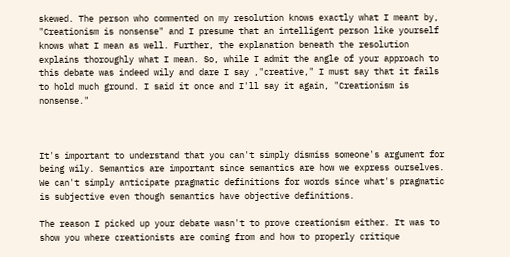skewed. The person who commented on my resolution knows exactly what I meant by, "Creationism is nonsense" and I presume that an intelligent person like yourself knows what I mean as well. Further, the explanation beneath the resolution explains thoroughly what I mean. So, while I admit the angle of your approach to this debate was indeed wily and dare I say ,"creative," I must say that it fails to hold much ground. I said it once and I'll say it again, "Creationism is nonsense."



It's important to understand that you can't simply dismiss someone's argument for being wily. Semantics are important since semantics are how we express ourselves. We can't simply anticipate pragmatic definitions for words since what's pragmatic is subjective even though semantics have objective definitions.

The reason I picked up your debate wasn't to prove creationism either. It was to show you where creationists are coming from and how to properly critique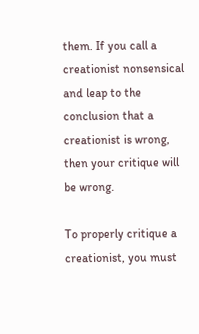them. If you call a creationist nonsensical and leap to the conclusion that a creationist is wrong, then your critique will be wrong.

To properly critique a creationist, you must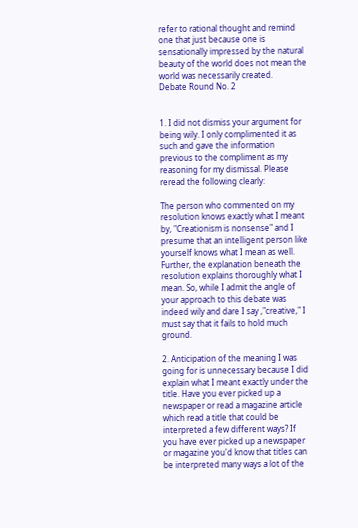refer to rational thought and remind one that just because one is sensationally impressed by the natural beauty of the world does not mean the world was necessarily created.
Debate Round No. 2


1. I did not dismiss your argument for being wily. I only complimented it as such and gave the information previous to the compliment as my reasoning for my dismissal. Please reread the following clearly:

The person who commented on my resolution knows exactly what I meant by, "Creationism is nonsense" and I presume that an intelligent person like yourself knows what I mean as well. Further, the explanation beneath the resolution explains thoroughly what I mean. So, while I admit the angle of your approach to this debate was indeed wily and dare I say ,"creative," I must say that it fails to hold much ground.

2. Anticipation of the meaning I was going for is unnecessary because I did explain what I meant exactly under the title. Have you ever picked up a newspaper or read a magazine article which read a title that could be interpreted a few different ways? If you have ever picked up a newspaper or magazine you'd know that titles can be interpreted many ways a lot of the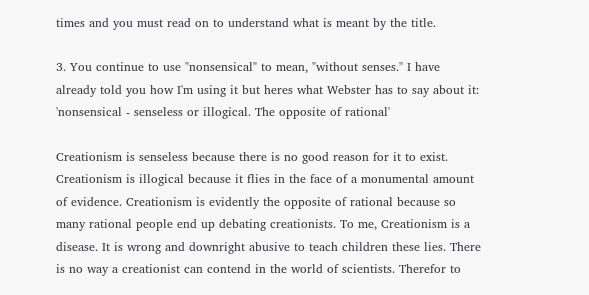times and you must read on to understand what is meant by the title.

3. You continue to use "nonsensical" to mean, "without senses." I have already told you how I'm using it but heres what Webster has to say about it:
'nonsensical - senseless or illogical. The opposite of rational'

Creationism is senseless because there is no good reason for it to exist. Creationism is illogical because it flies in the face of a monumental amount of evidence. Creationism is evidently the opposite of rational because so many rational people end up debating creationists. To me, Creationism is a disease. It is wrong and downright abusive to teach children these lies. There is no way a creationist can contend in the world of scientists. Therefor to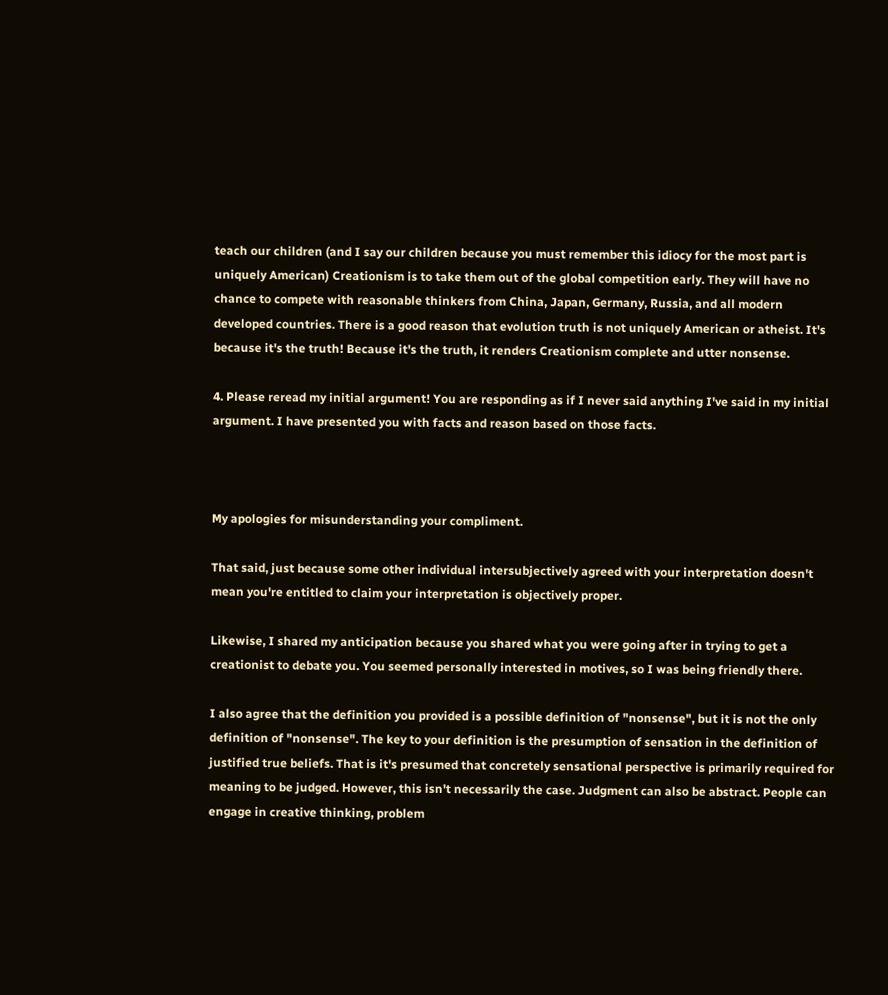teach our children (and I say our children because you must remember this idiocy for the most part is uniquely American) Creationism is to take them out of the global competition early. They will have no chance to compete with reasonable thinkers from China, Japan, Germany, Russia, and all modern developed countries. There is a good reason that evolution truth is not uniquely American or atheist. It's because it's the truth! Because it's the truth, it renders Creationism complete and utter nonsense.

4. Please reread my initial argument! You are responding as if I never said anything I've said in my initial argument. I have presented you with facts and reason based on those facts.



My apologies for misunderstanding your compliment.

That said, just because some other individual intersubjectively agreed with your interpretation doesn't mean you're entitled to claim your interpretation is objectively proper.

Likewise, I shared my anticipation because you shared what you were going after in trying to get a creationist to debate you. You seemed personally interested in motives, so I was being friendly there.

I also agree that the definition you provided is a possible definition of "nonsense", but it is not the only definition of "nonsense". The key to your definition is the presumption of sensation in the definition of justified true beliefs. That is it's presumed that concretely sensational perspective is primarily required for meaning to be judged. However, this isn't necessarily the case. Judgment can also be abstract. People can engage in creative thinking, problem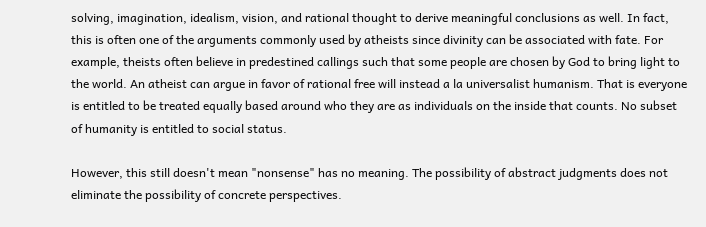solving, imagination, idealism, vision, and rational thought to derive meaningful conclusions as well. In fact, this is often one of the arguments commonly used by atheists since divinity can be associated with fate. For example, theists often believe in predestined callings such that some people are chosen by God to bring light to the world. An atheist can argue in favor of rational free will instead a la universalist humanism. That is everyone is entitled to be treated equally based around who they are as individuals on the inside that counts. No subset of humanity is entitled to social status.

However, this still doesn't mean "nonsense" has no meaning. The possibility of abstract judgments does not eliminate the possibility of concrete perspectives.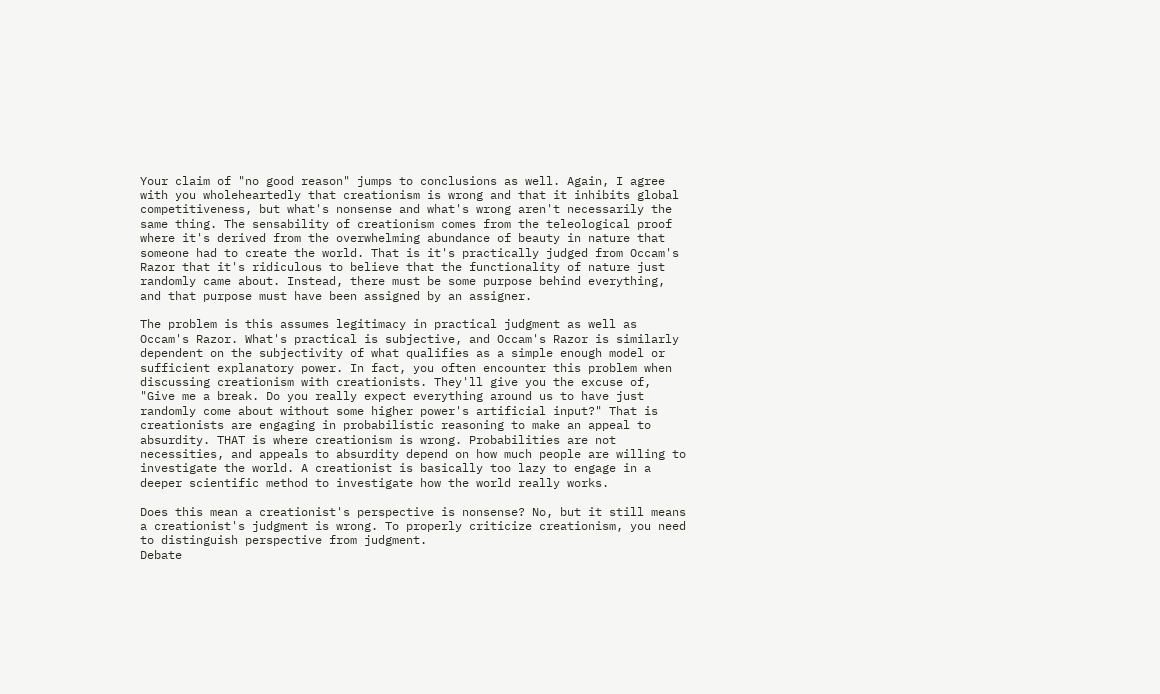Your claim of "no good reason" jumps to conclusions as well. Again, I agree with you wholeheartedly that creationism is wrong and that it inhibits global competitiveness, but what's nonsense and what's wrong aren't necessarily the same thing. The sensability of creationism comes from the teleological proof where it's derived from the overwhelming abundance of beauty in nature that someone had to create the world. That is it's practically judged from Occam's Razor that it's ridiculous to believe that the functionality of nature just randomly came about. Instead, there must be some purpose behind everything, and that purpose must have been assigned by an assigner.

The problem is this assumes legitimacy in practical judgment as well as Occam's Razor. What's practical is subjective, and Occam's Razor is similarly dependent on the subjectivity of what qualifies as a simple enough model or sufficient explanatory power. In fact, you often encounter this problem when discussing creationism with creationists. They'll give you the excuse of, "Give me a break. Do you really expect everything around us to have just randomly come about without some higher power's artificial input?" That is creationists are engaging in probabilistic reasoning to make an appeal to absurdity. THAT is where creationism is wrong. Probabilities are not necessities, and appeals to absurdity depend on how much people are willing to investigate the world. A creationist is basically too lazy to engage in a deeper scientific method to investigate how the world really works.

Does this mean a creationist's perspective is nonsense? No, but it still means a creationist's judgment is wrong. To properly criticize creationism, you need to distinguish perspective from judgment.
Debate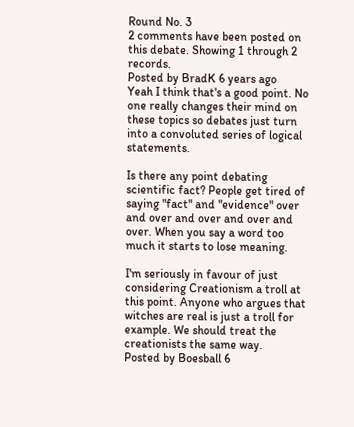Round No. 3
2 comments have been posted on this debate. Showing 1 through 2 records.
Posted by BradK 6 years ago
Yeah I think that's a good point. No one really changes their mind on these topics so debates just turn into a convoluted series of logical statements.

Is there any point debating scientific fact? People get tired of saying "fact" and "evidence" over and over and over and over and over. When you say a word too much it starts to lose meaning.

I'm seriously in favour of just considering Creationism a troll at this point. Anyone who argues that witches are real is just a troll for example. We should treat the creationists the same way.
Posted by Boesball 6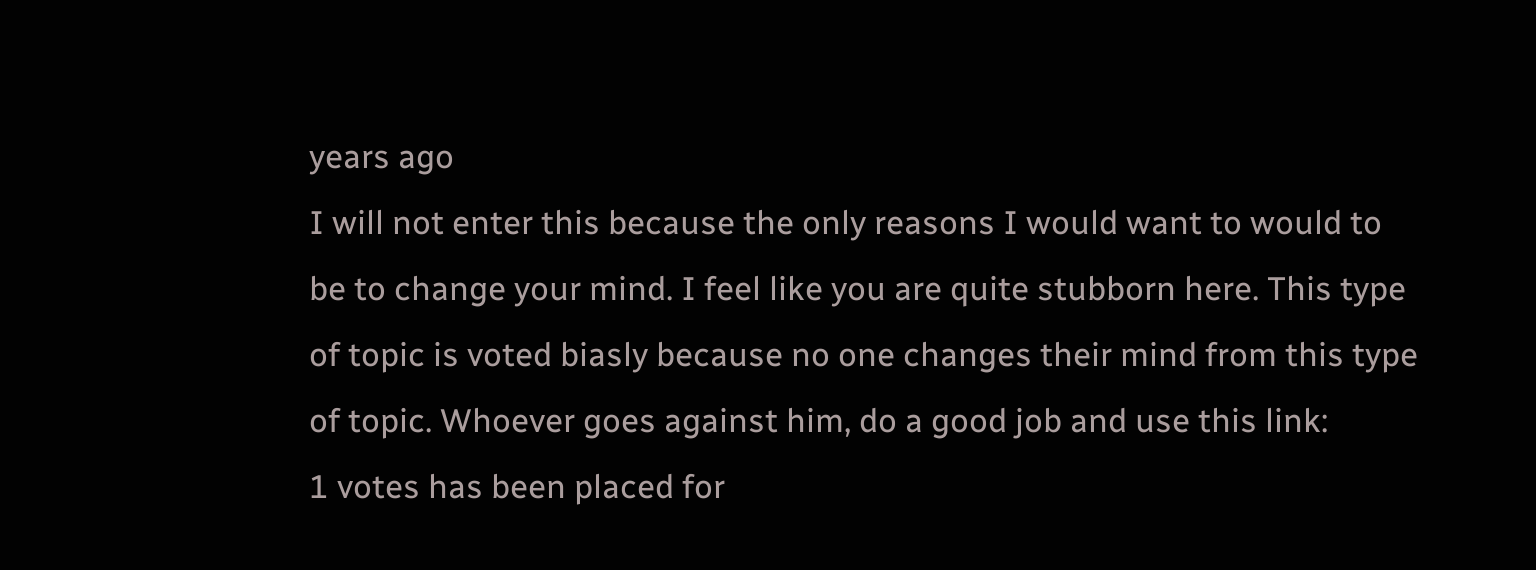years ago
I will not enter this because the only reasons I would want to would to be to change your mind. I feel like you are quite stubborn here. This type of topic is voted biasly because no one changes their mind from this type of topic. Whoever goes against him, do a good job and use this link:
1 votes has been placed for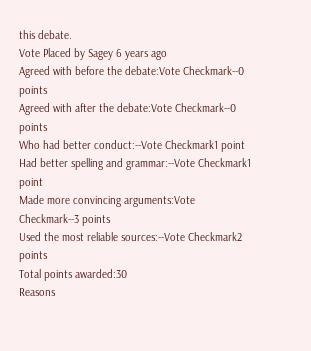this debate.
Vote Placed by Sagey 6 years ago
Agreed with before the debate:Vote Checkmark--0 points
Agreed with after the debate:Vote Checkmark--0 points
Who had better conduct:--Vote Checkmark1 point
Had better spelling and grammar:--Vote Checkmark1 point
Made more convincing arguments:Vote Checkmark--3 points
Used the most reliable sources:--Vote Checkmark2 points
Total points awarded:30
Reasons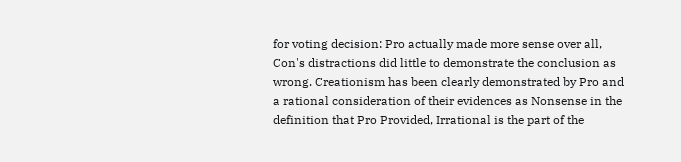for voting decision: Pro actually made more sense over all, Con's distractions did little to demonstrate the conclusion as wrong. Creationism has been clearly demonstrated by Pro and a rational consideration of their evidences as Nonsense in the definition that Pro Provided, Irrational is the part of the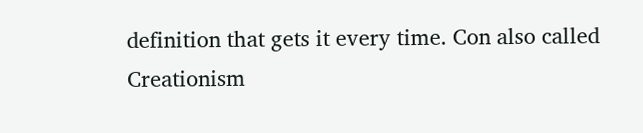definition that gets it every time. Con also called Creationism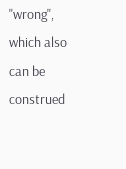"wrong", which also can be construed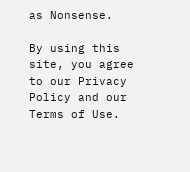as Nonsense.

By using this site, you agree to our Privacy Policy and our Terms of Use.